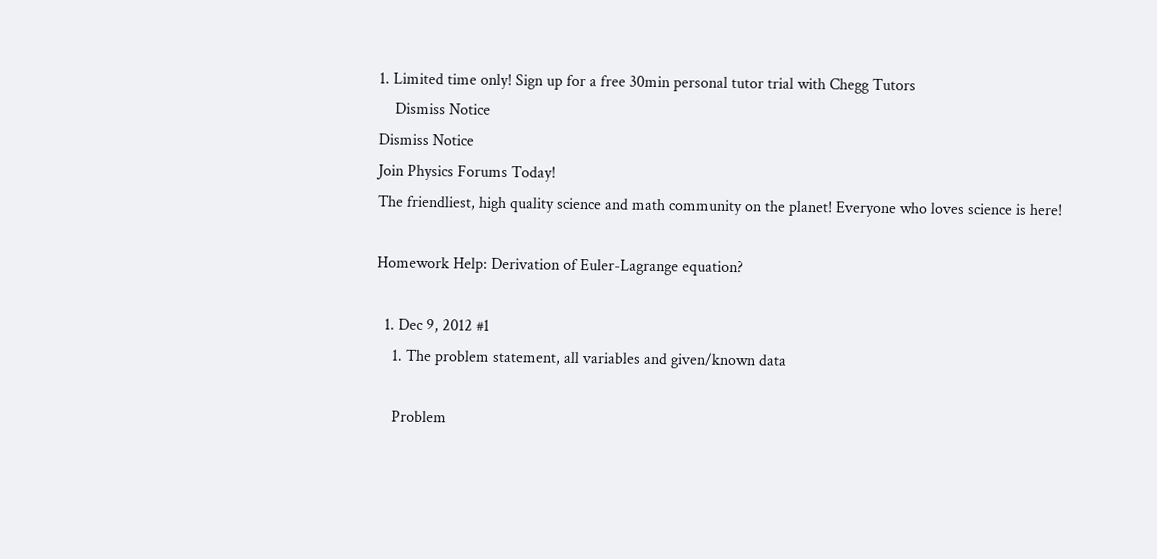1. Limited time only! Sign up for a free 30min personal tutor trial with Chegg Tutors
    Dismiss Notice
Dismiss Notice
Join Physics Forums Today!
The friendliest, high quality science and math community on the planet! Everyone who loves science is here!

Homework Help: Derivation of Euler-Lagrange equation?

  1. Dec 9, 2012 #1
    1. The problem statement, all variables and given/known data

    Problem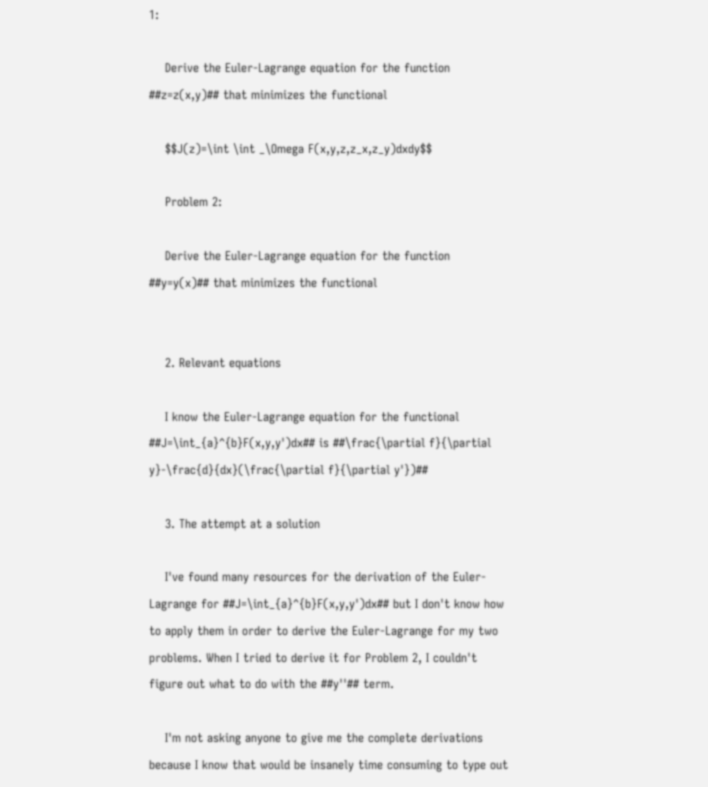1:

    Derive the Euler-Lagrange equation for the function ##z=z(x,y)## that minimizes the functional

    $$J(z)=\int \int _\Omega F(x,y,z,z_x,z_y)dxdy$$

    Problem 2:

    Derive the Euler-Lagrange equation for the function ##y=y(x)## that minimizes the functional


    2. Relevant equations

    I know the Euler-Lagrange equation for the functional ##J=\int_{a}^{b}F(x,y,y')dx## is ##\frac{\partial f}{\partial y}-\frac{d}{dx}(\frac{\partial f}{\partial y'})##

    3. The attempt at a solution

    I've found many resources for the derivation of the Euler-Lagrange for ##J=\int_{a}^{b}F(x,y,y')dx## but I don't know how to apply them in order to derive the Euler-Lagrange for my two problems. When I tried to derive it for Problem 2, I couldn't figure out what to do with the ##y''## term.

    I'm not asking anyone to give me the complete derivations because I know that would be insanely time consuming to type out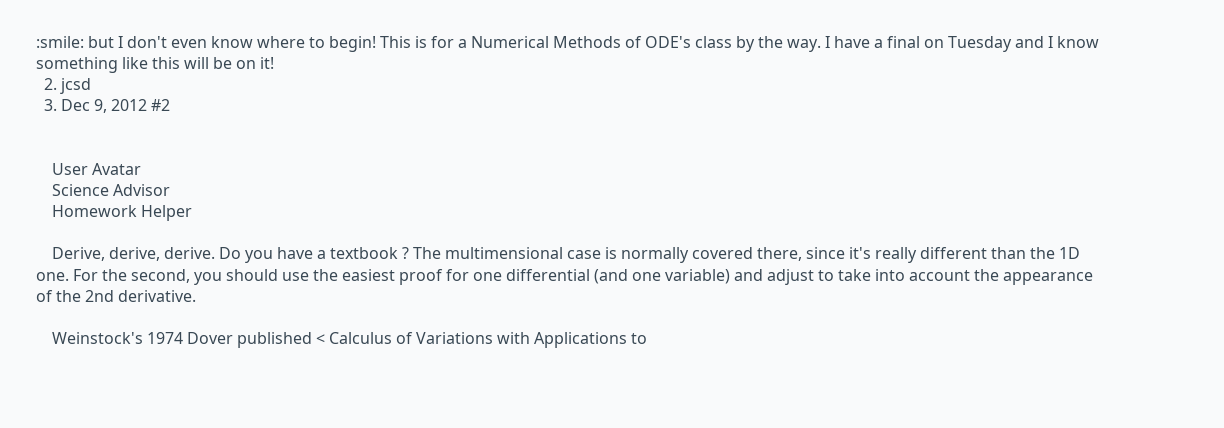:smile: but I don't even know where to begin! This is for a Numerical Methods of ODE's class by the way. I have a final on Tuesday and I know something like this will be on it!
  2. jcsd
  3. Dec 9, 2012 #2


    User Avatar
    Science Advisor
    Homework Helper

    Derive, derive, derive. Do you have a textbook ? The multimensional case is normally covered there, since it's really different than the 1D one. For the second, you should use the easiest proof for one differential (and one variable) and adjust to take into account the appearance of the 2nd derivative.

    Weinstock's 1974 Dover published < Calculus of Variations with Applications to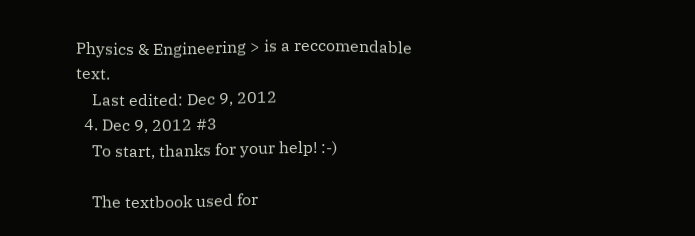Physics & Engineering > is a reccomendable text.
    Last edited: Dec 9, 2012
  4. Dec 9, 2012 #3
    To start, thanks for your help! :-)

    The textbook used for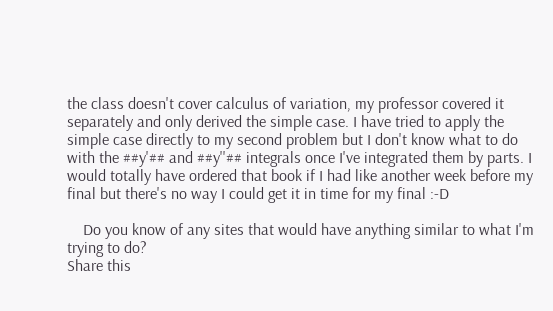the class doesn't cover calculus of variation, my professor covered it separately and only derived the simple case. I have tried to apply the simple case directly to my second problem but I don't know what to do with the ##y'## and ##y''## integrals once I've integrated them by parts. I would totally have ordered that book if I had like another week before my final but there's no way I could get it in time for my final :-D

    Do you know of any sites that would have anything similar to what I'm trying to do?
Share this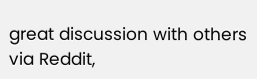great discussion with others via Reddit,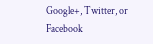Google+, Twitter, or Facebook